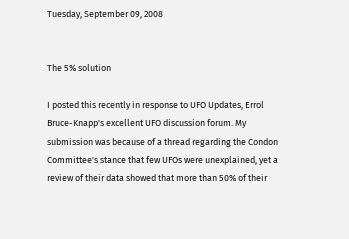Tuesday, September 09, 2008


The 5% solution

I posted this recently in response to UFO Updates, Errol Bruce-Knapp's excellent UFO discussion forum. My submission was because of a thread regarding the Condon Committee's stance that few UFOs were unexplained, yet a review of their data showed that more than 50% of their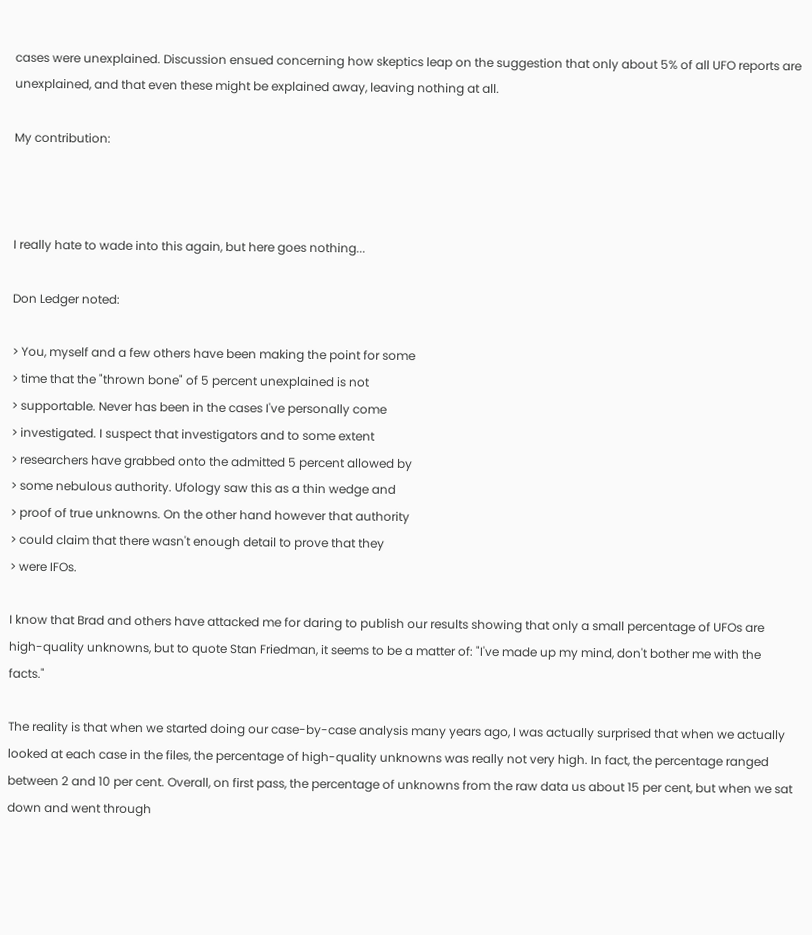cases were unexplained. Discussion ensued concerning how skeptics leap on the suggestion that only about 5% of all UFO reports are unexplained, and that even these might be explained away, leaving nothing at all.

My contribution:



I really hate to wade into this again, but here goes nothing...

Don Ledger noted:

> You, myself and a few others have been making the point for some
> time that the "thrown bone" of 5 percent unexplained is not
> supportable. Never has been in the cases I've personally come
> investigated. I suspect that investigators and to some extent
> researchers have grabbed onto the admitted 5 percent allowed by
> some nebulous authority. Ufology saw this as a thin wedge and
> proof of true unknowns. On the other hand however that authority
> could claim that there wasn't enough detail to prove that they
> were IFOs.

I know that Brad and others have attacked me for daring to publish our results showing that only a small percentage of UFOs are high-quality unknowns, but to quote Stan Friedman, it seems to be a matter of: "I've made up my mind, don't bother me with the facts."

The reality is that when we started doing our case-by-case analysis many years ago, I was actually surprised that when we actually looked at each case in the files, the percentage of high-quality unknowns was really not very high. In fact, the percentage ranged between 2 and 10 per cent. Overall, on first pass, the percentage of unknowns from the raw data us about 15 per cent, but when we sat down and went through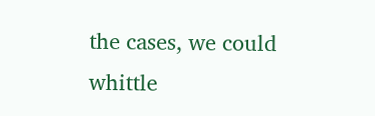the cases, we could whittle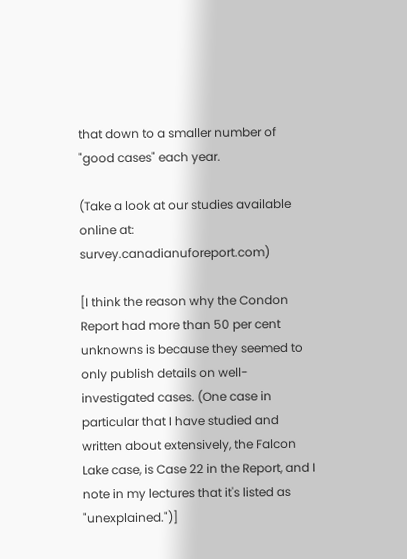that down to a smaller number of "good cases" each year.

(Take a look at our studies available online at: survey.canadianuforeport.com)

[I think the reason why the Condon Report had more than 50 per cent unknowns is because they seemed to only publish details on well-investigated cases. (One case in particular that I have studied and written about extensively, the Falcon Lake case, is Case 22 in the Report, and I note in my lectures that it's listed as "unexplained.")]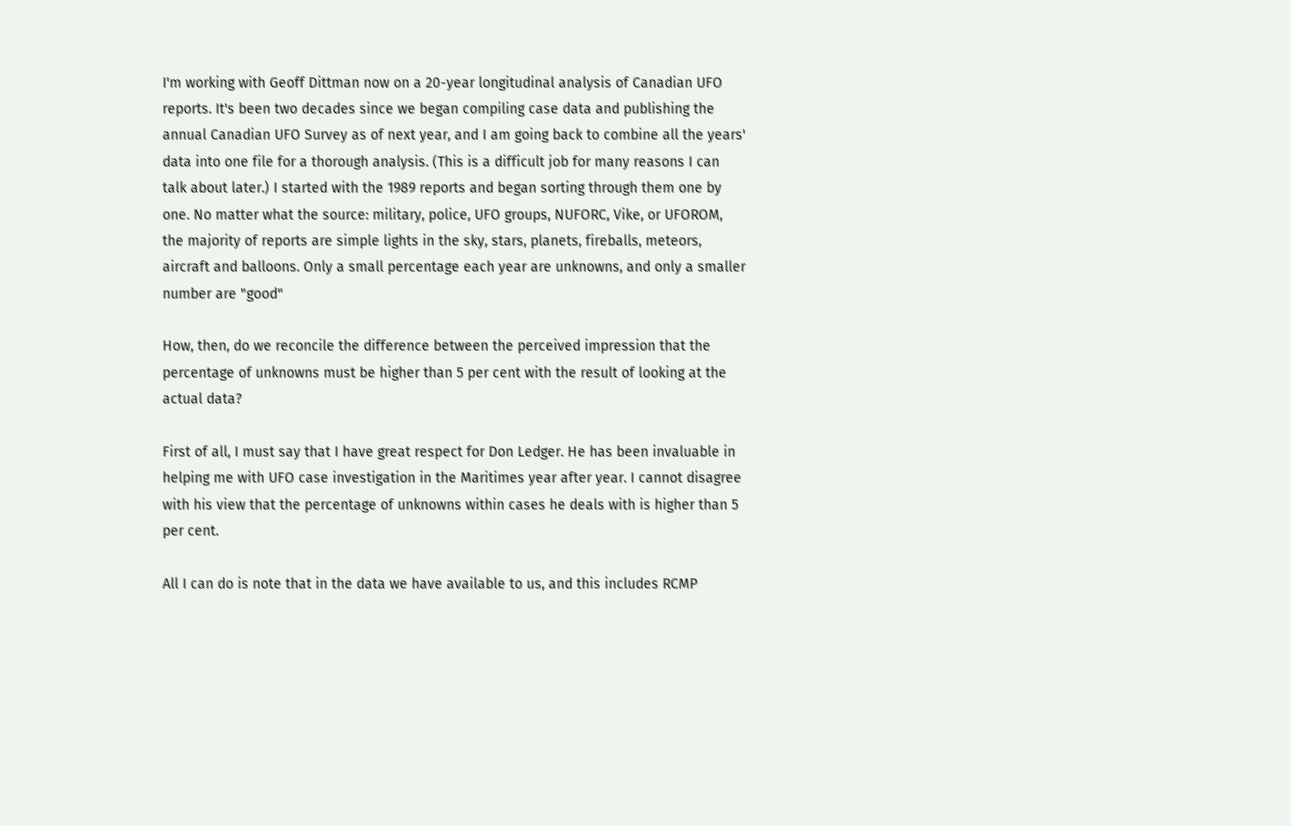I'm working with Geoff Dittman now on a 20-year longitudinal analysis of Canadian UFO reports. It's been two decades since we began compiling case data and publishing the annual Canadian UFO Survey as of next year, and I am going back to combine all the years' data into one file for a thorough analysis. (This is a difficult job for many reasons I can talk about later.) I started with the 1989 reports and began sorting through them one by one. No matter what the source: military, police, UFO groups, NUFORC, Vike, or UFOROM, the majority of reports are simple lights in the sky, stars, planets, fireballs, meteors, aircraft and balloons. Only a small percentage each year are unknowns, and only a smaller number are "good"

How, then, do we reconcile the difference between the perceived impression that the percentage of unknowns must be higher than 5 per cent with the result of looking at the actual data?

First of all, I must say that I have great respect for Don Ledger. He has been invaluable in helping me with UFO case investigation in the Maritimes year after year. I cannot disagree with his view that the percentage of unknowns within cases he deals with is higher than 5 per cent.

All I can do is note that in the data we have available to us, and this includes RCMP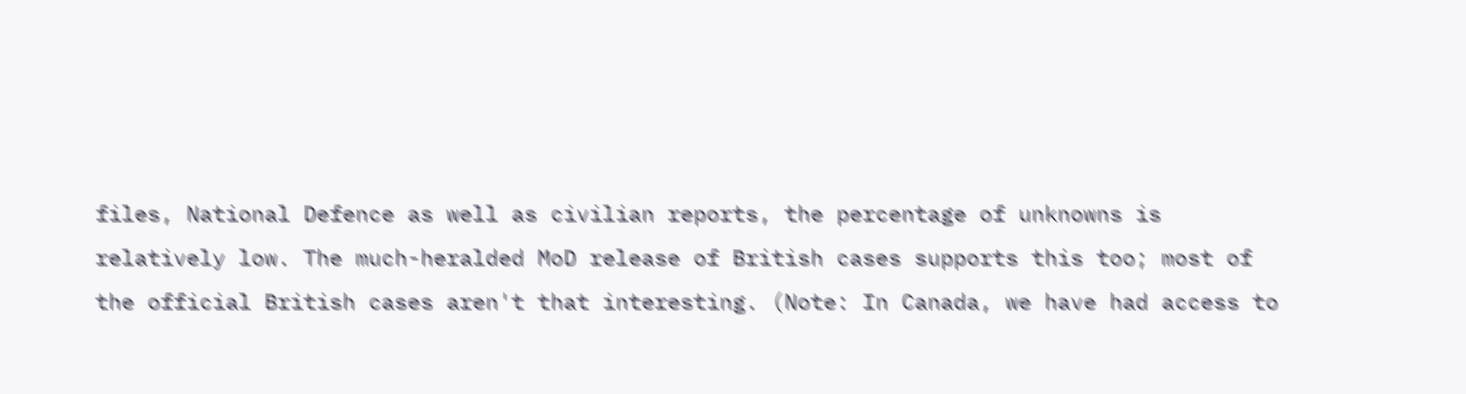files, National Defence as well as civilian reports, the percentage of unknowns is relatively low. The much-heralded MoD release of British cases supports this too; most of the official British cases aren't that interesting. (Note: In Canada, we have had access to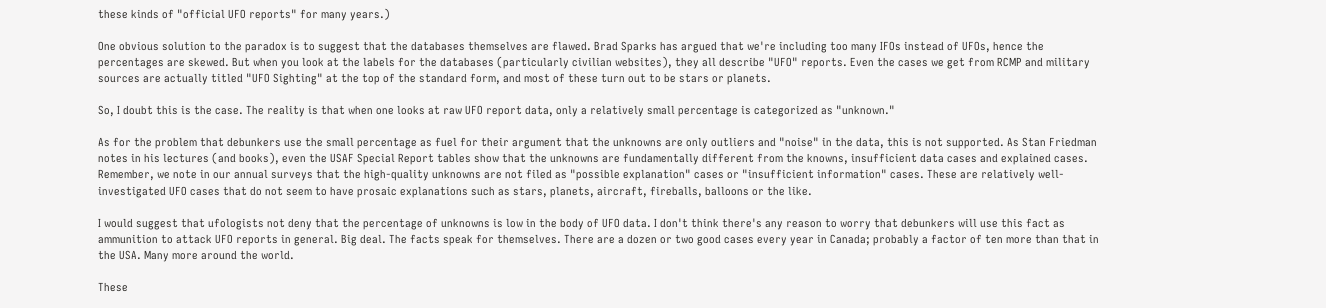these kinds of "official UFO reports" for many years.)

One obvious solution to the paradox is to suggest that the databases themselves are flawed. Brad Sparks has argued that we're including too many IFOs instead of UFOs, hence the percentages are skewed. But when you look at the labels for the databases (particularly civilian websites), they all describe "UFO" reports. Even the cases we get from RCMP and military sources are actually titled "UFO Sighting" at the top of the standard form, and most of these turn out to be stars or planets.

So, I doubt this is the case. The reality is that when one looks at raw UFO report data, only a relatively small percentage is categorized as "unknown."

As for the problem that debunkers use the small percentage as fuel for their argument that the unknowns are only outliers and "noise" in the data, this is not supported. As Stan Friedman notes in his lectures (and books), even the USAF Special Report tables show that the unknowns are fundamentally different from the knowns, insufficient data cases and explained cases. Remember, we note in our annual surveys that the high-quality unknowns are not filed as "possible explanation" cases or "insufficient information" cases. These are relatively well-investigated UFO cases that do not seem to have prosaic explanations such as stars, planets, aircraft, fireballs, balloons or the like.

I would suggest that ufologists not deny that the percentage of unknowns is low in the body of UFO data. I don't think there's any reason to worry that debunkers will use this fact as ammunition to attack UFO reports in general. Big deal. The facts speak for themselves. There are a dozen or two good cases every year in Canada; probably a factor of ten more than that in the USA. Many more around the world.

These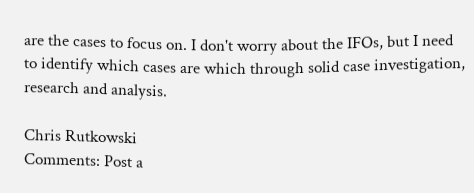are the cases to focus on. I don't worry about the IFOs, but I need to identify which cases are which through solid case investigation, research and analysis.

Chris Rutkowski
Comments: Post a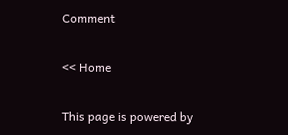Comment

<< Home

This page is powered by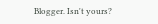Blogger. Isn't yours?